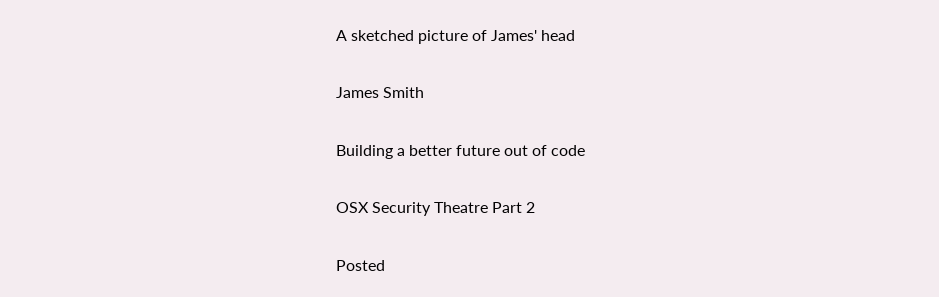A sketched picture of James' head

James Smith

Building a better future out of code

OSX Security Theatre Part 2

Posted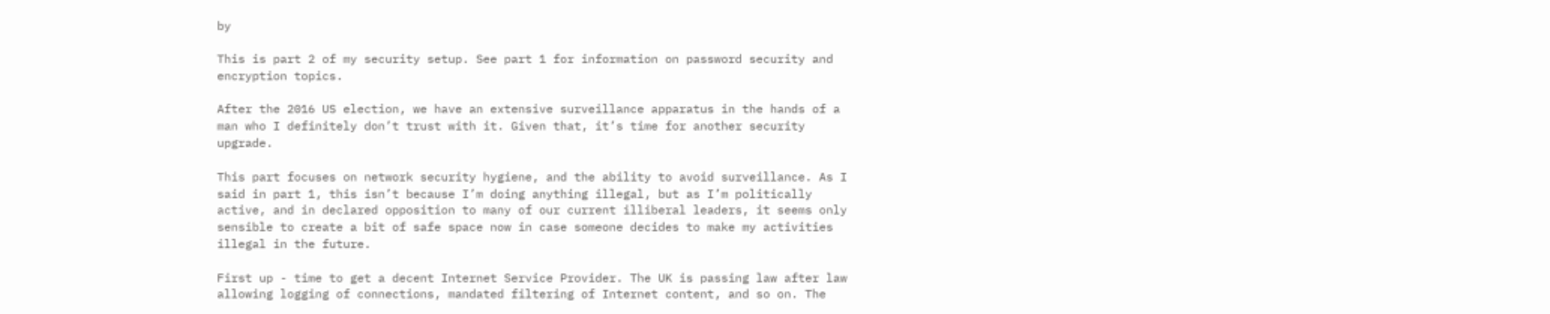by

This is part 2 of my security setup. See part 1 for information on password security and encryption topics.

After the 2016 US election, we have an extensive surveillance apparatus in the hands of a man who I definitely don’t trust with it. Given that, it’s time for another security upgrade.

This part focuses on network security hygiene, and the ability to avoid surveillance. As I said in part 1, this isn’t because I’m doing anything illegal, but as I’m politically active, and in declared opposition to many of our current illiberal leaders, it seems only sensible to create a bit of safe space now in case someone decides to make my activities illegal in the future.

First up - time to get a decent Internet Service Provider. The UK is passing law after law allowing logging of connections, mandated filtering of Internet content, and so on. The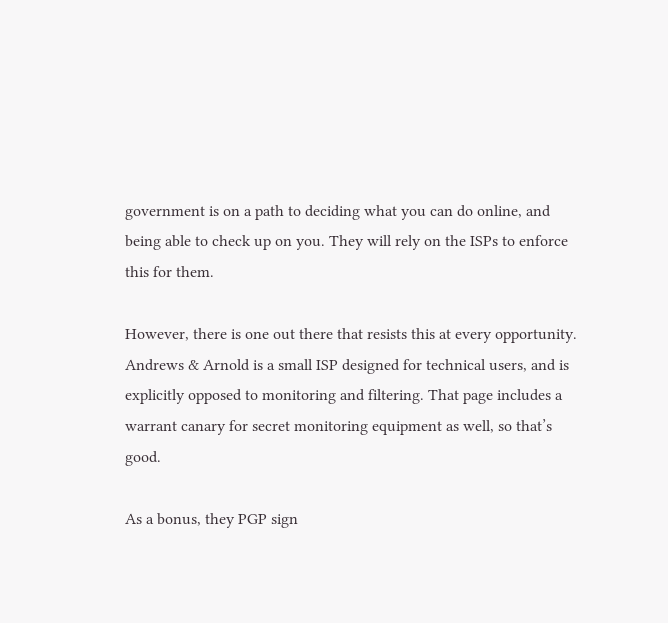government is on a path to deciding what you can do online, and being able to check up on you. They will rely on the ISPs to enforce this for them.

However, there is one out there that resists this at every opportunity. Andrews & Arnold is a small ISP designed for technical users, and is explicitly opposed to monitoring and filtering. That page includes a warrant canary for secret monitoring equipment as well, so that’s good.

As a bonus, they PGP sign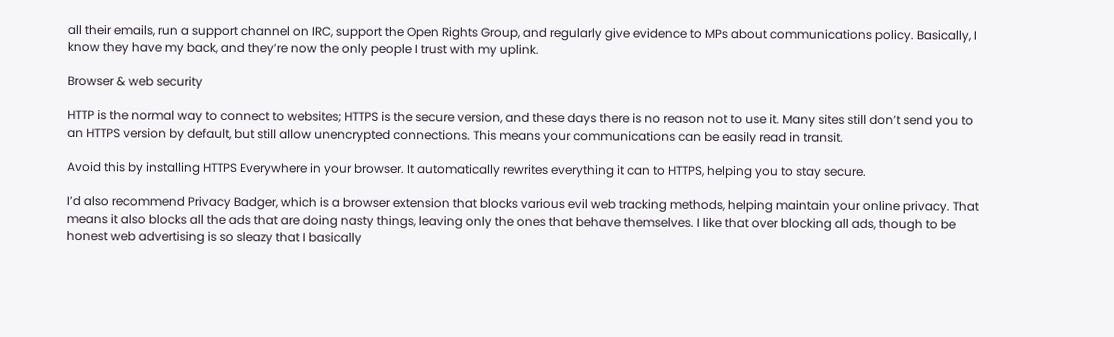all their emails, run a support channel on IRC, support the Open Rights Group, and regularly give evidence to MPs about communications policy. Basically, I know they have my back, and they’re now the only people I trust with my uplink.

Browser & web security

HTTP is the normal way to connect to websites; HTTPS is the secure version, and these days there is no reason not to use it. Many sites still don’t send you to an HTTPS version by default, but still allow unencrypted connections. This means your communications can be easily read in transit.

Avoid this by installing HTTPS Everywhere in your browser. It automatically rewrites everything it can to HTTPS, helping you to stay secure.

I’d also recommend Privacy Badger, which is a browser extension that blocks various evil web tracking methods, helping maintain your online privacy. That means it also blocks all the ads that are doing nasty things, leaving only the ones that behave themselves. I like that over blocking all ads, though to be honest web advertising is so sleazy that I basically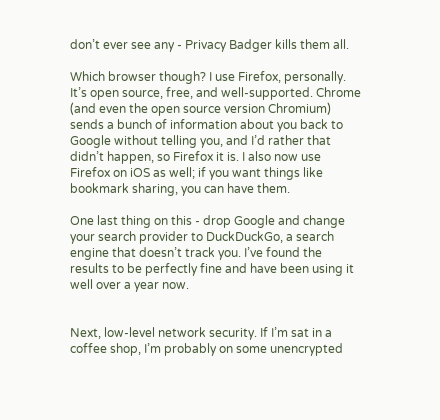don’t ever see any - Privacy Badger kills them all.

Which browser though? I use Firefox, personally. It’s open source, free, and well-supported. Chrome (and even the open source version Chromium) sends a bunch of information about you back to Google without telling you, and I’d rather that didn’t happen, so Firefox it is. I also now use Firefox on iOS as well; if you want things like bookmark sharing, you can have them.

One last thing on this - drop Google and change your search provider to DuckDuckGo, a search engine that doesn’t track you. I’ve found the results to be perfectly fine and have been using it well over a year now.


Next, low-level network security. If I’m sat in a coffee shop, I’m probably on some unencrypted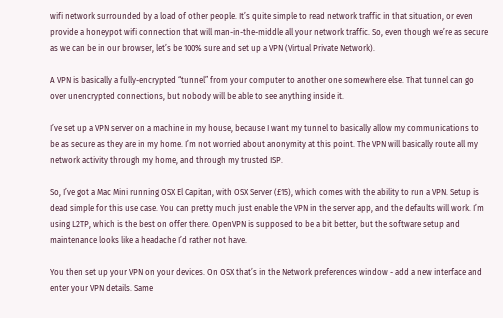wifi network surrounded by a load of other people. It’s quite simple to read network traffic in that situation, or even provide a honeypot wifi connection that will man-in-the-middle all your network traffic. So, even though we’re as secure as we can be in our browser, let’s be 100% sure and set up a VPN (Virtual Private Network).

A VPN is basically a fully-encrypted “tunnel” from your computer to another one somewhere else. That tunnel can go over unencrypted connections, but nobody will be able to see anything inside it.

I’ve set up a VPN server on a machine in my house, because I want my tunnel to basically allow my communications to be as secure as they are in my home. I’m not worried about anonymity at this point. The VPN will basically route all my network activity through my home, and through my trusted ISP.

So, I’ve got a Mac Mini running OSX El Capitan, with OSX Server (£15), which comes with the ability to run a VPN. Setup is dead simple for this use case. You can pretty much just enable the VPN in the server app, and the defaults will work. I’m using L2TP, which is the best on offer there. OpenVPN is supposed to be a bit better, but the software setup and maintenance looks like a headache I’d rather not have.

You then set up your VPN on your devices. On OSX that’s in the Network preferences window - add a new interface and enter your VPN details. Same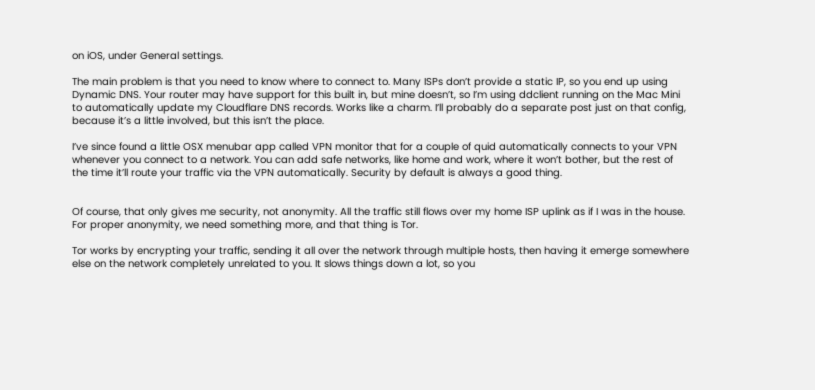on iOS, under General settings.

The main problem is that you need to know where to connect to. Many ISPs don’t provide a static IP, so you end up using Dynamic DNS. Your router may have support for this built in, but mine doesn’t, so I’m using ddclient running on the Mac Mini to automatically update my Cloudflare DNS records. Works like a charm. I’ll probably do a separate post just on that config, because it’s a little involved, but this isn’t the place.

I’ve since found a little OSX menubar app called VPN monitor that for a couple of quid automatically connects to your VPN whenever you connect to a network. You can add safe networks, like home and work, where it won’t bother, but the rest of the time it’ll route your traffic via the VPN automatically. Security by default is always a good thing.


Of course, that only gives me security, not anonymity. All the traffic still flows over my home ISP uplink as if I was in the house. For proper anonymity, we need something more, and that thing is Tor.

Tor works by encrypting your traffic, sending it all over the network through multiple hosts, then having it emerge somewhere else on the network completely unrelated to you. It slows things down a lot, so you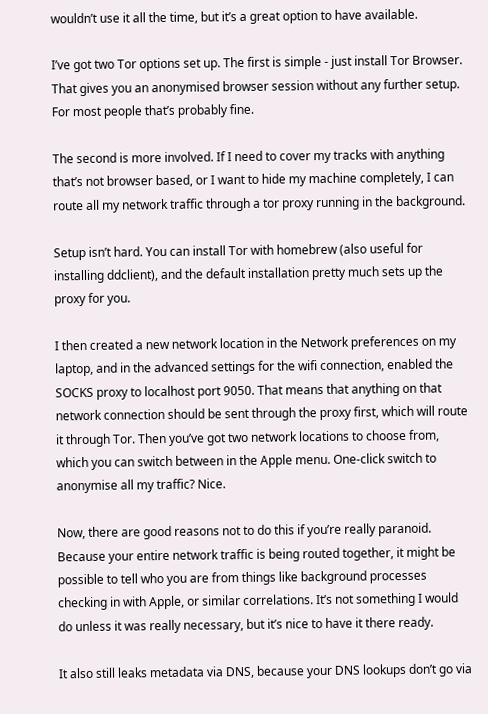wouldn’t use it all the time, but it’s a great option to have available.

I’ve got two Tor options set up. The first is simple - just install Tor Browser. That gives you an anonymised browser session without any further setup. For most people that’s probably fine.

The second is more involved. If I need to cover my tracks with anything that’s not browser based, or I want to hide my machine completely, I can route all my network traffic through a tor proxy running in the background.

Setup isn’t hard. You can install Tor with homebrew (also useful for installing ddclient), and the default installation pretty much sets up the proxy for you.

I then created a new network location in the Network preferences on my laptop, and in the advanced settings for the wifi connection, enabled the SOCKS proxy to localhost port 9050. That means that anything on that network connection should be sent through the proxy first, which will route it through Tor. Then you’ve got two network locations to choose from, which you can switch between in the Apple menu. One-click switch to anonymise all my traffic? Nice.

Now, there are good reasons not to do this if you’re really paranoid. Because your entire network traffic is being routed together, it might be possible to tell who you are from things like background processes checking in with Apple, or similar correlations. It’s not something I would do unless it was really necessary, but it’s nice to have it there ready.

It also still leaks metadata via DNS, because your DNS lookups don’t go via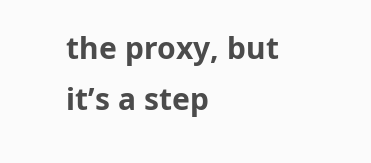the proxy, but it’s a step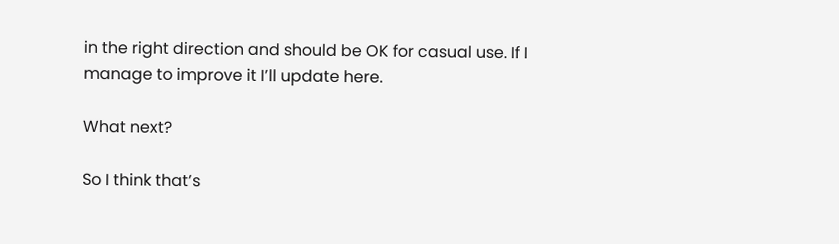in the right direction and should be OK for casual use. If I manage to improve it I’ll update here.

What next?

So I think that’s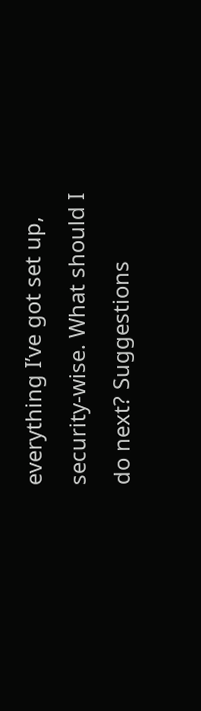everything I’ve got set up, security-wise. What should I do next? Suggestions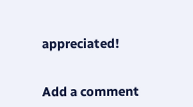appreciated!


Add a comment